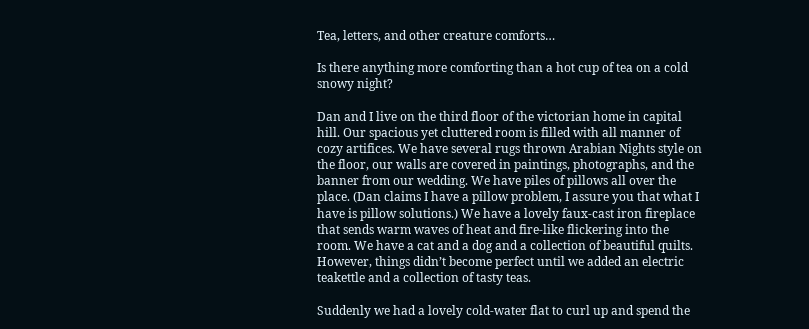Tea, letters, and other creature comforts…

Is there anything more comforting than a hot cup of tea on a cold snowy night?

Dan and I live on the third floor of the victorian home in capital hill. Our spacious yet cluttered room is filled with all manner of cozy artifices. We have several rugs thrown Arabian Nights style on the floor, our walls are covered in paintings, photographs, and the banner from our wedding. We have piles of pillows all over the place. (Dan claims I have a pillow problem, I assure you that what I have is pillow solutions.) We have a lovely faux-cast iron fireplace that sends warm waves of heat and fire-like flickering into the room. We have a cat and a dog and a collection of beautiful quilts. However, things didn’t become perfect until we added an electric teakettle and a collection of tasty teas.

Suddenly we had a lovely cold-water flat to curl up and spend the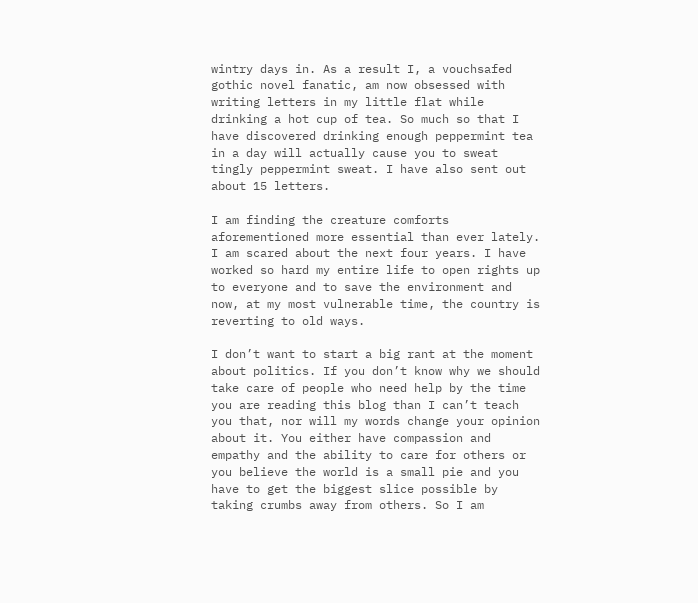wintry days in. As a result I, a vouchsafed gothic novel fanatic, am now obsessed with writing letters in my little flat while drinking a hot cup of tea. So much so that I have discovered drinking enough peppermint tea in a day will actually cause you to sweat tingly peppermint sweat. I have also sent out about 15 letters.

I am finding the creature comforts aforementioned more essential than ever lately. I am scared about the next four years. I have worked so hard my entire life to open rights up to everyone and to save the environment and now, at my most vulnerable time, the country is reverting to old ways.

I don’t want to start a big rant at the moment about politics. If you don’t know why we should take care of people who need help by the time you are reading this blog than I can’t teach you that, nor will my words change your opinion about it. You either have compassion and empathy and the ability to care for others or you believe the world is a small pie and you have to get the biggest slice possible by taking crumbs away from others. So I am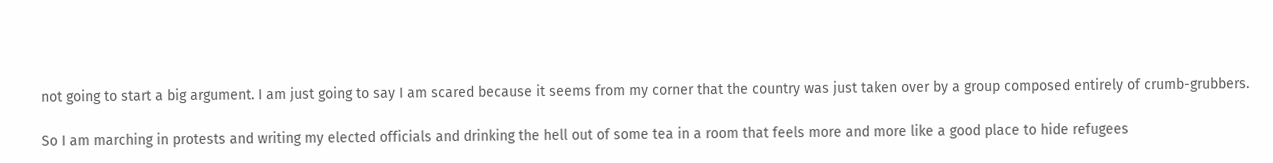not going to start a big argument. I am just going to say I am scared because it seems from my corner that the country was just taken over by a group composed entirely of crumb-grubbers.

So I am marching in protests and writing my elected officials and drinking the hell out of some tea in a room that feels more and more like a good place to hide refugees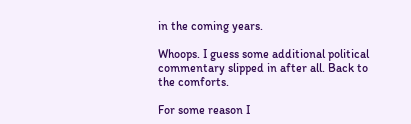in the coming years.

Whoops. I guess some additional political commentary slipped in after all. Back to the comforts.

For some reason I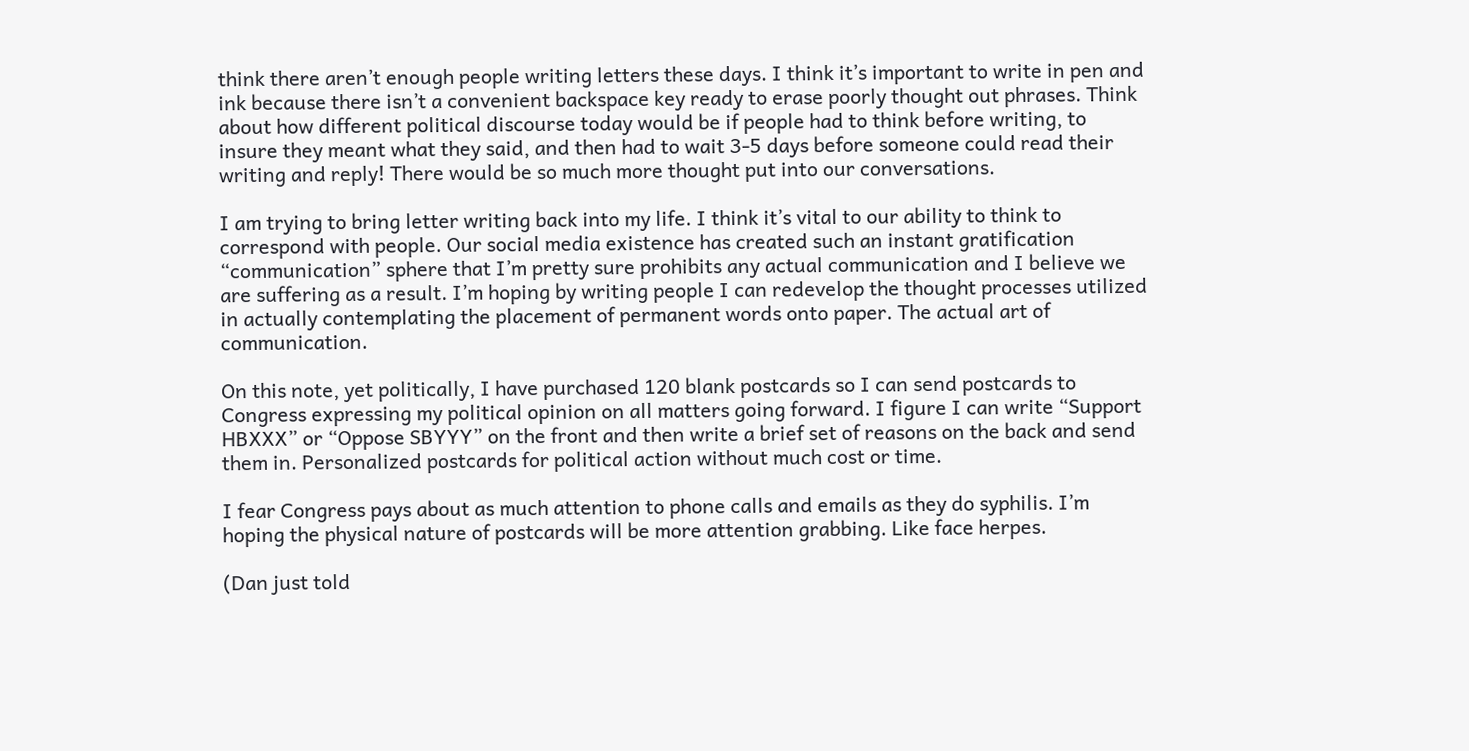think there aren’t enough people writing letters these days. I think it’s important to write in pen and ink because there isn’t a convenient backspace key ready to erase poorly thought out phrases. Think about how different political discourse today would be if people had to think before writing, to insure they meant what they said, and then had to wait 3-5 days before someone could read their writing and reply! There would be so much more thought put into our conversations.

I am trying to bring letter writing back into my life. I think it’s vital to our ability to think to correspond with people. Our social media existence has created such an instant gratification “communication” sphere that I’m pretty sure prohibits any actual communication and I believe we are suffering as a result. I’m hoping by writing people I can redevelop the thought processes utilized in actually contemplating the placement of permanent words onto paper. The actual art of communication.

On this note, yet politically, I have purchased 120 blank postcards so I can send postcards to Congress expressing my political opinion on all matters going forward. I figure I can write “Support HBXXX” or “Oppose SBYYY” on the front and then write a brief set of reasons on the back and send them in. Personalized postcards for political action without much cost or time.

I fear Congress pays about as much attention to phone calls and emails as they do syphilis. I’m hoping the physical nature of postcards will be more attention grabbing. Like face herpes.

(Dan just told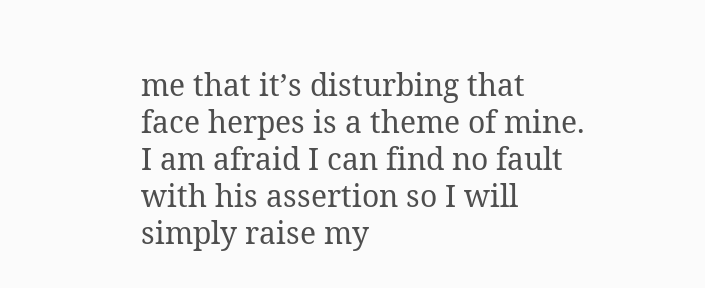me that it’s disturbing that face herpes is a theme of mine. I am afraid I can find no fault with his assertion so I will simply raise my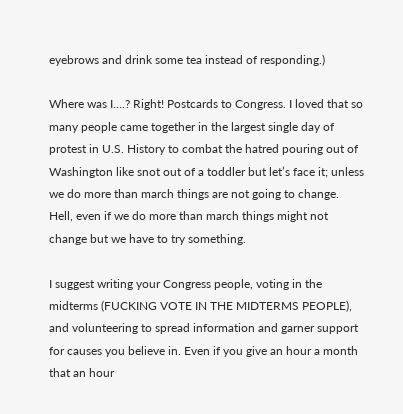eyebrows and drink some tea instead of responding.)

Where was I….? Right! Postcards to Congress. I loved that so many people came together in the largest single day of protest in U.S. History to combat the hatred pouring out of Washington like snot out of a toddler but let’s face it; unless we do more than march things are not going to change. Hell, even if we do more than march things might not change but we have to try something.

I suggest writing your Congress people, voting in the midterms (FUCKING VOTE IN THE MIDTERMS PEOPLE), and volunteering to spread information and garner support for causes you believe in. Even if you give an hour a month that an hour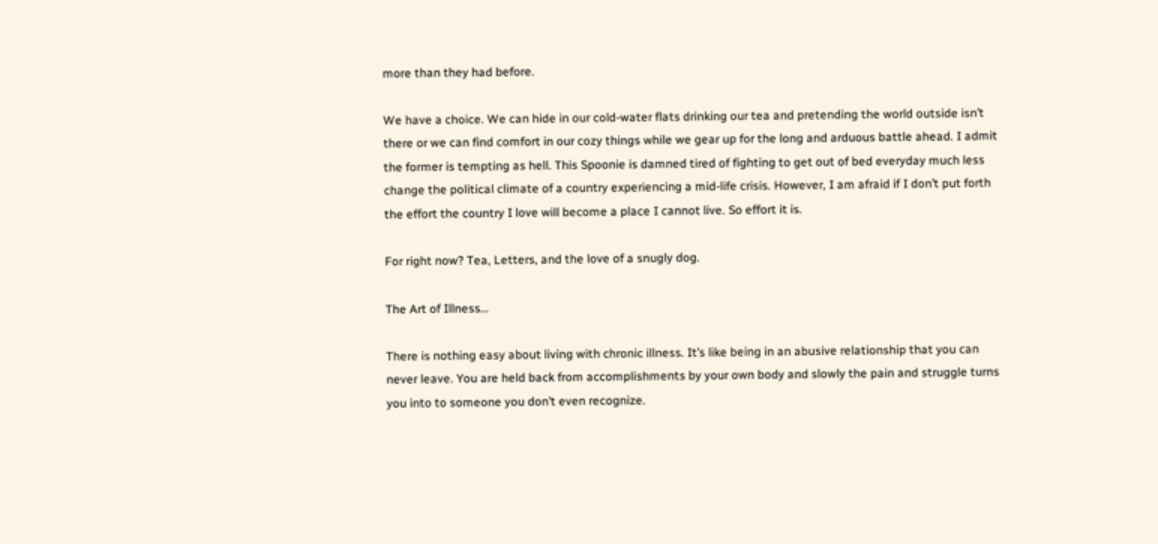more than they had before.

We have a choice. We can hide in our cold-water flats drinking our tea and pretending the world outside isn’t there or we can find comfort in our cozy things while we gear up for the long and arduous battle ahead. I admit the former is tempting as hell. This Spoonie is damned tired of fighting to get out of bed everyday much less change the political climate of a country experiencing a mid-life crisis. However, I am afraid if I don’t put forth the effort the country I love will become a place I cannot live. So effort it is.

For right now? Tea, Letters, and the love of a snugly dog.

The Art of Illness…

There is nothing easy about living with chronic illness. It’s like being in an abusive relationship that you can never leave. You are held back from accomplishments by your own body and slowly the pain and struggle turns you into to someone you don’t even recognize.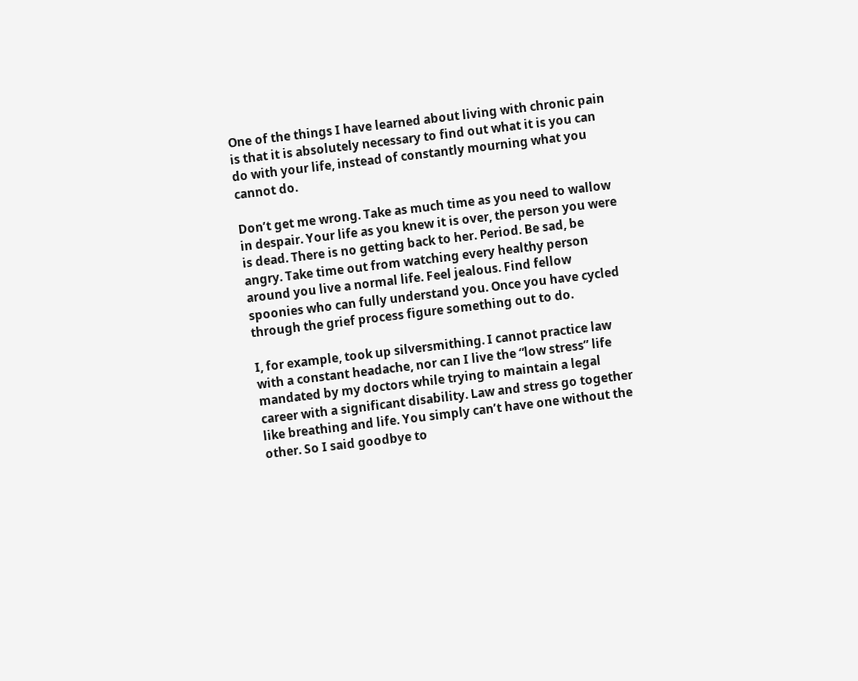One of the things I have learned about living with chronic pain is that it is absolutely necessary to find out what it is you can do with your life, instead of constantly mourning what you cannot do.

Don’t get me wrong. Take as much time as you need to wallow in despair. Your life as you knew it is over, the person you were is dead. There is no getting back to her. Period. Be sad, be angry. Take time out from watching every healthy person around you live a normal life. Feel jealous. Find fellow spoonies who can fully understand you. Once you have cycled through the grief process figure something out to do.

I, for example, took up silversmithing. I cannot practice law with a constant headache, nor can I live the “low stress” life mandated by my doctors while trying to maintain a legal career with a significant disability. Law and stress go together like breathing and life. You simply can’t have one without the other. So I said goodbye to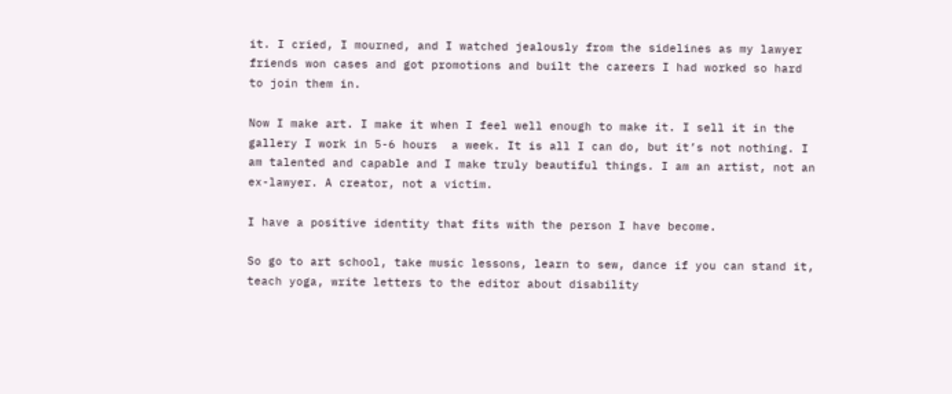it. I cried, I mourned, and I watched jealously from the sidelines as my lawyer friends won cases and got promotions and built the careers I had worked so hard to join them in.

Now I make art. I make it when I feel well enough to make it. I sell it in the gallery I work in 5-6 hours  a week. It is all I can do, but it’s not nothing. I am talented and capable and I make truly beautiful things. I am an artist, not an ex-lawyer. A creator, not a victim.

I have a positive identity that fits with the person I have become.

So go to art school, take music lessons, learn to sew, dance if you can stand it, teach yoga, write letters to the editor about disability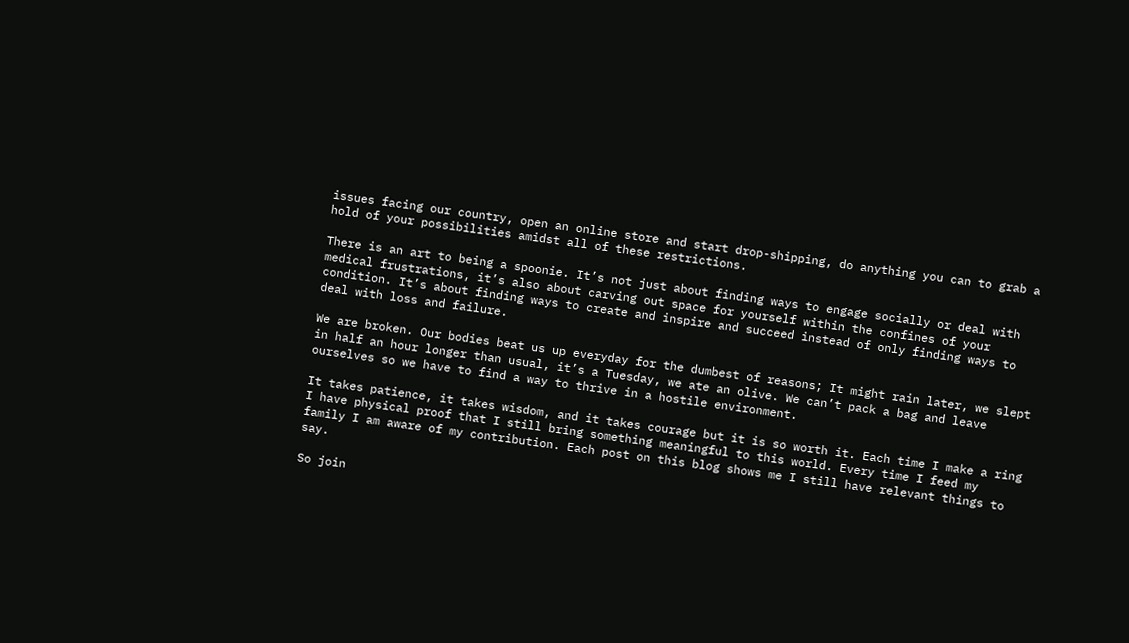issues facing our country, open an online store and start drop-shipping, do anything you can to grab a hold of your possibilities amidst all of these restrictions.

There is an art to being a spoonie. It’s not just about finding ways to engage socially or deal with medical frustrations, it’s also about carving out space for yourself within the confines of your condition. It’s about finding ways to create and inspire and succeed instead of only finding ways to deal with loss and failure.

We are broken. Our bodies beat us up everyday for the dumbest of reasons; It might rain later, we slept in half an hour longer than usual, it’s a Tuesday, we ate an olive. We can’t pack a bag and leave ourselves so we have to find a way to thrive in a hostile environment.

It takes patience, it takes wisdom, and it takes courage but it is so worth it. Each time I make a ring I have physical proof that I still bring something meaningful to this world. Every time I feed my family I am aware of my contribution. Each post on this blog shows me I still have relevant things to say.

So join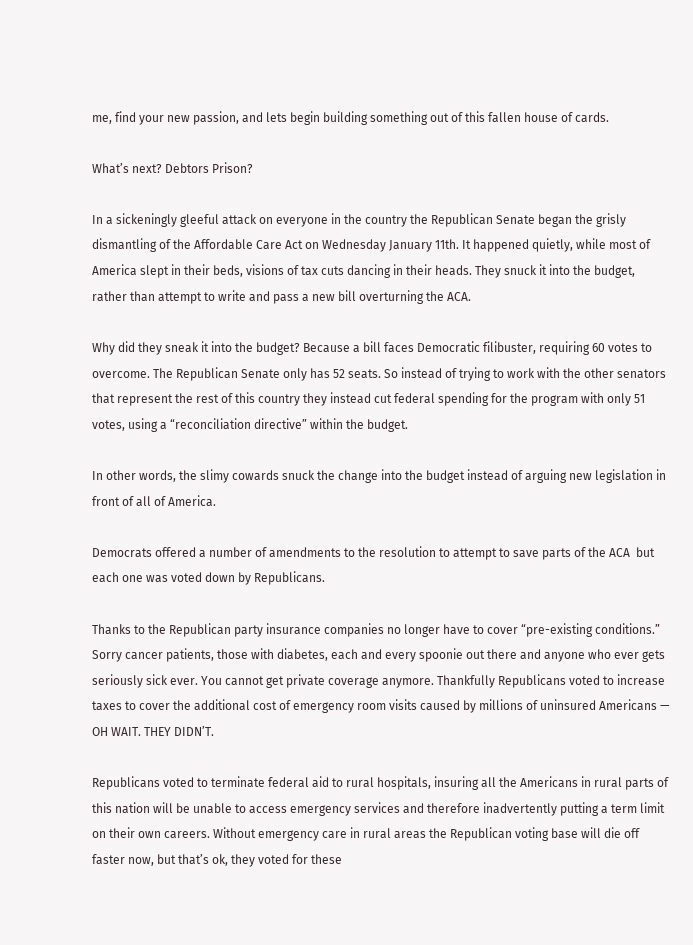me, find your new passion, and lets begin building something out of this fallen house of cards.

What’s next? Debtors Prison?

In a sickeningly gleeful attack on everyone in the country the Republican Senate began the grisly dismantling of the Affordable Care Act on Wednesday January 11th. It happened quietly, while most of America slept in their beds, visions of tax cuts dancing in their heads. They snuck it into the budget, rather than attempt to write and pass a new bill overturning the ACA.

Why did they sneak it into the budget? Because a bill faces Democratic filibuster, requiring 60 votes to overcome. The Republican Senate only has 52 seats. So instead of trying to work with the other senators that represent the rest of this country they instead cut federal spending for the program with only 51 votes, using a “reconciliation directive” within the budget.

In other words, the slimy cowards snuck the change into the budget instead of arguing new legislation in front of all of America.

Democrats offered a number of amendments to the resolution to attempt to save parts of the ACA  but each one was voted down by Republicans.

Thanks to the Republican party insurance companies no longer have to cover “pre-existing conditions.” Sorry cancer patients, those with diabetes, each and every spoonie out there and anyone who ever gets seriously sick ever. You cannot get private coverage anymore. Thankfully Republicans voted to increase taxes to cover the additional cost of emergency room visits caused by millions of uninsured Americans — OH WAIT. THEY DIDN’T.

Republicans voted to terminate federal aid to rural hospitals, insuring all the Americans in rural parts of this nation will be unable to access emergency services and therefore inadvertently putting a term limit on their own careers. Without emergency care in rural areas the Republican voting base will die off faster now, but that’s ok, they voted for these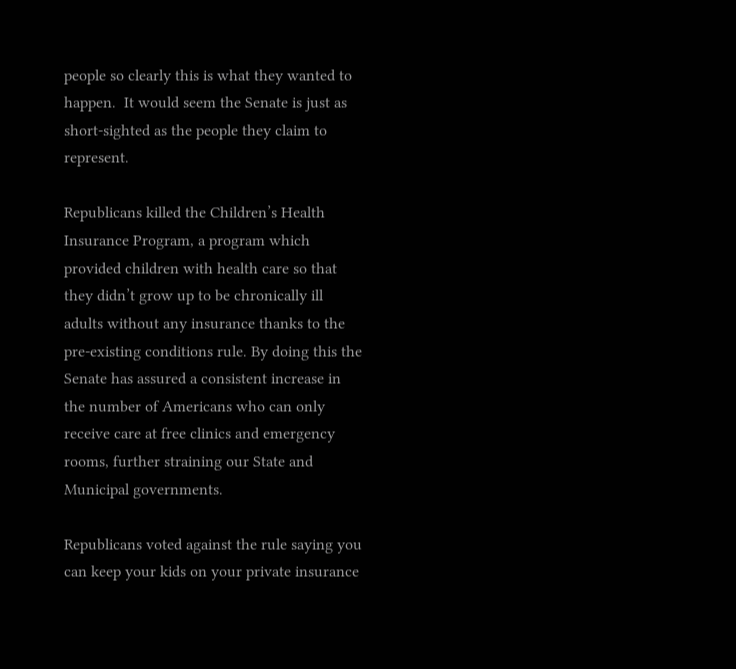people so clearly this is what they wanted to happen.  It would seem the Senate is just as short-sighted as the people they claim to represent.

Republicans killed the Children’s Health Insurance Program, a program which provided children with health care so that they didn’t grow up to be chronically ill adults without any insurance thanks to the pre-existing conditions rule. By doing this the Senate has assured a consistent increase in the number of Americans who can only receive care at free clinics and emergency rooms, further straining our State and Municipal governments.

Republicans voted against the rule saying you can keep your kids on your private insurance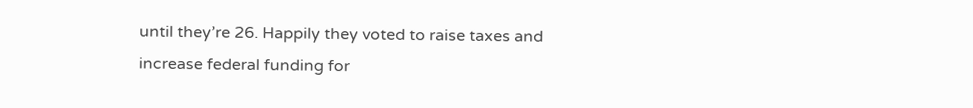until they’re 26. Happily they voted to raise taxes and increase federal funding for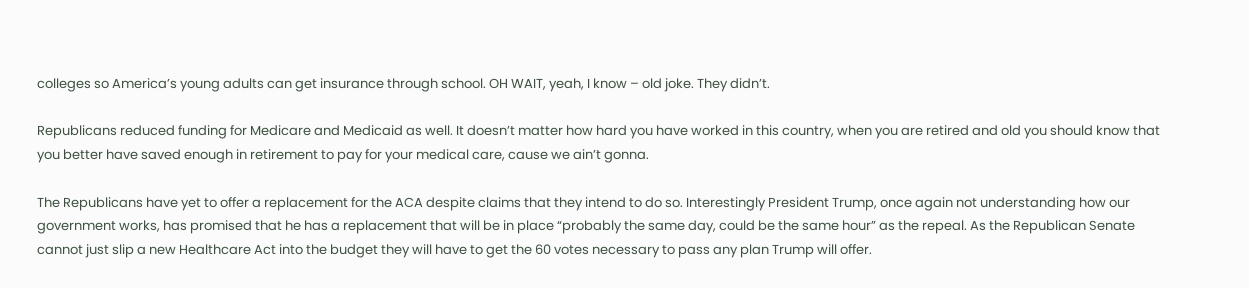colleges so America’s young adults can get insurance through school. OH WAIT, yeah, I know – old joke. They didn’t.

Republicans reduced funding for Medicare and Medicaid as well. It doesn’t matter how hard you have worked in this country, when you are retired and old you should know that you better have saved enough in retirement to pay for your medical care, cause we ain’t gonna.

The Republicans have yet to offer a replacement for the ACA despite claims that they intend to do so. Interestingly President Trump, once again not understanding how our government works, has promised that he has a replacement that will be in place “probably the same day, could be the same hour” as the repeal. As the Republican Senate cannot just slip a new Healthcare Act into the budget they will have to get the 60 votes necessary to pass any plan Trump will offer.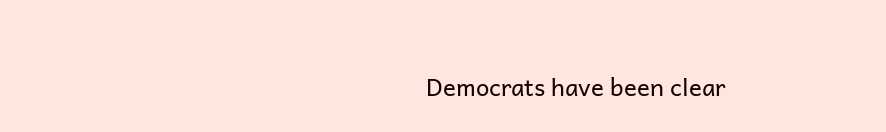Democrats have been clear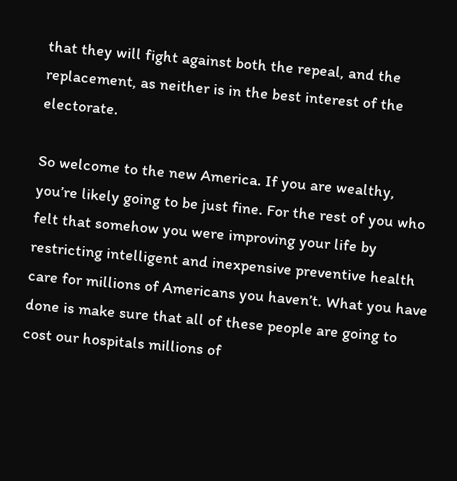that they will fight against both the repeal, and the replacement, as neither is in the best interest of the electorate.

So welcome to the new America. If you are wealthy, you’re likely going to be just fine. For the rest of you who felt that somehow you were improving your life by restricting intelligent and inexpensive preventive health care for millions of Americans you haven’t. What you have done is make sure that all of these people are going to cost our hospitals millions of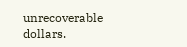unrecoverable dollars.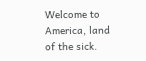Welcome to America, land of the sick.